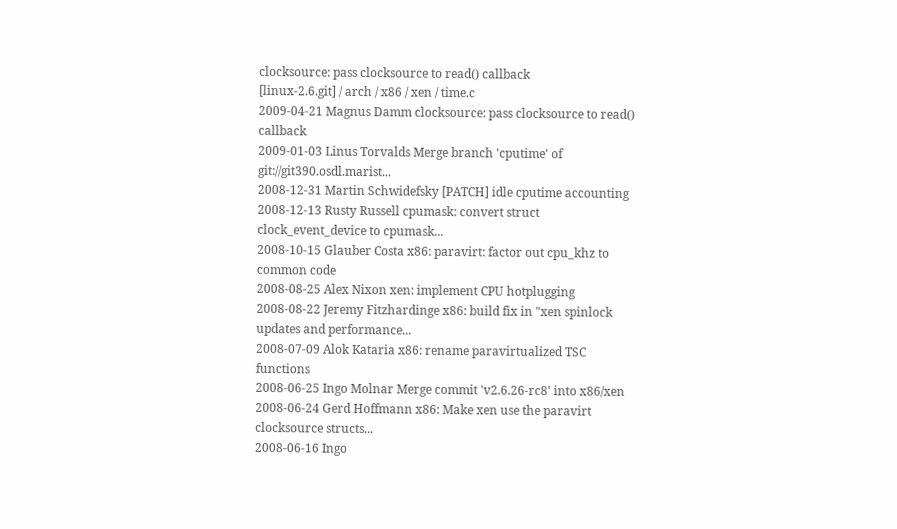clocksource: pass clocksource to read() callback
[linux-2.6.git] / arch / x86 / xen / time.c
2009-04-21 Magnus Damm clocksource: pass clocksource to read() callback
2009-01-03 Linus Torvalds Merge branch 'cputime' of git://git390.osdl.marist...
2008-12-31 Martin Schwidefsky [PATCH] idle cputime accounting
2008-12-13 Rusty Russell cpumask: convert struct clock_event_device to cpumask...
2008-10-15 Glauber Costa x86: paravirt: factor out cpu_khz to common code
2008-08-25 Alex Nixon xen: implement CPU hotplugging
2008-08-22 Jeremy Fitzhardinge x86: build fix in "xen spinlock updates and performance...
2008-07-09 Alok Kataria x86: rename paravirtualized TSC functions
2008-06-25 Ingo Molnar Merge commit 'v2.6.26-rc8' into x86/xen
2008-06-24 Gerd Hoffmann x86: Make xen use the paravirt clocksource structs...
2008-06-16 Ingo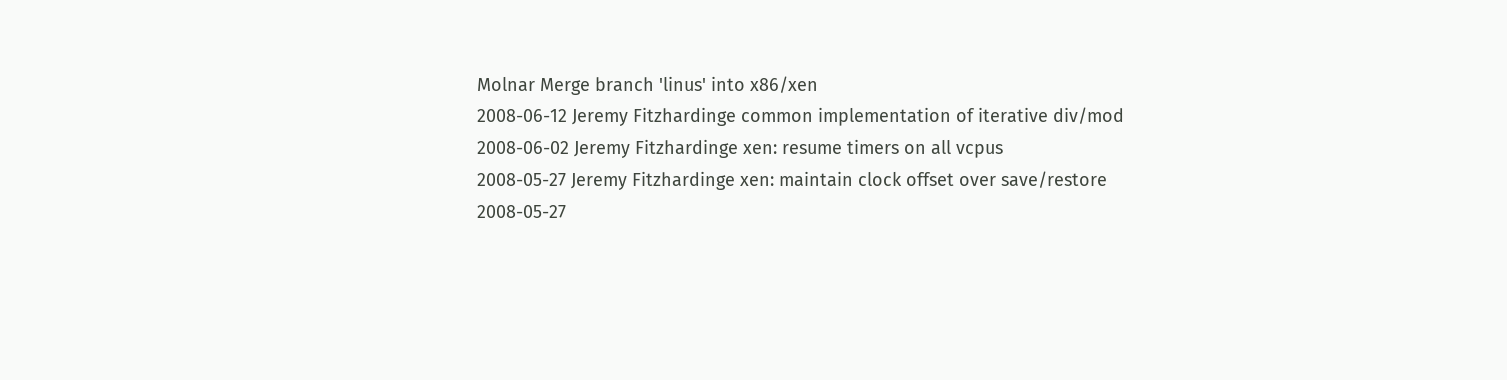Molnar Merge branch 'linus' into x86/xen
2008-06-12 Jeremy Fitzhardinge common implementation of iterative div/mod
2008-06-02 Jeremy Fitzhardinge xen: resume timers on all vcpus
2008-05-27 Jeremy Fitzhardinge xen: maintain clock offset over save/restore
2008-05-27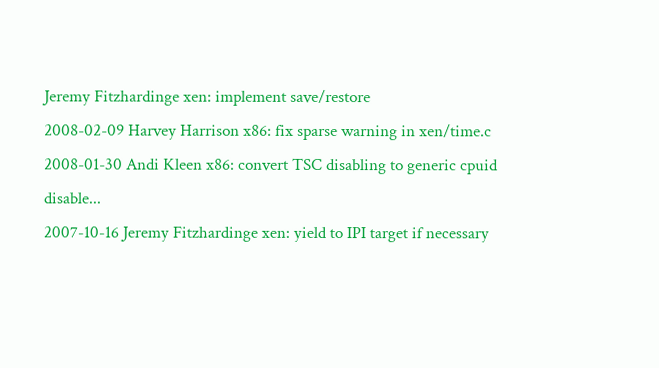Jeremy Fitzhardinge xen: implement save/restore
2008-02-09 Harvey Harrison x86: fix sparse warning in xen/time.c
2008-01-30 Andi Kleen x86: convert TSC disabling to generic cpuid disable...
2007-10-16 Jeremy Fitzhardinge xen: yield to IPI target if necessary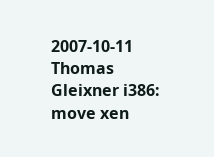2007-10-11 Thomas Gleixner i386: move xen